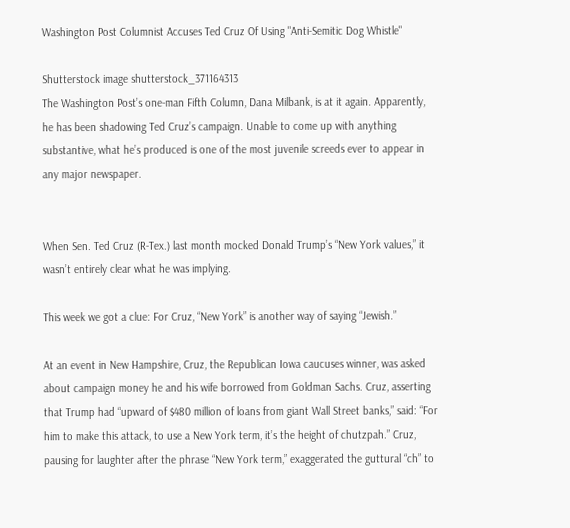Washington Post Columnist Accuses Ted Cruz Of Using "Anti-Semitic Dog Whistle"

Shutterstock image shutterstock_371164313
The Washington Post’s one-man Fifth Column, Dana Milbank, is at it again. Apparently, he has been shadowing Ted Cruz’s campaign. Unable to come up with anything substantive, what he’s produced is one of the most juvenile screeds ever to appear in any major newspaper.


When Sen. Ted Cruz (R-Tex.) last month mocked Donald Trump’s “New York values,” it wasn’t entirely clear what he was implying.

This week we got a clue: For Cruz, “New York” is another way of saying “Jewish.”

At an event in New Hampshire, Cruz, the Republican Iowa caucuses winner, was asked about campaign money he and his wife borrowed from Goldman Sachs. Cruz, asserting that Trump had “upward of $480 million of loans from giant Wall Street banks,” said: “For him to make this attack, to use a New York term, it’s the height of chutzpah.” Cruz, pausing for laughter after the phrase “New York term,” exaggerated the guttural “ch” to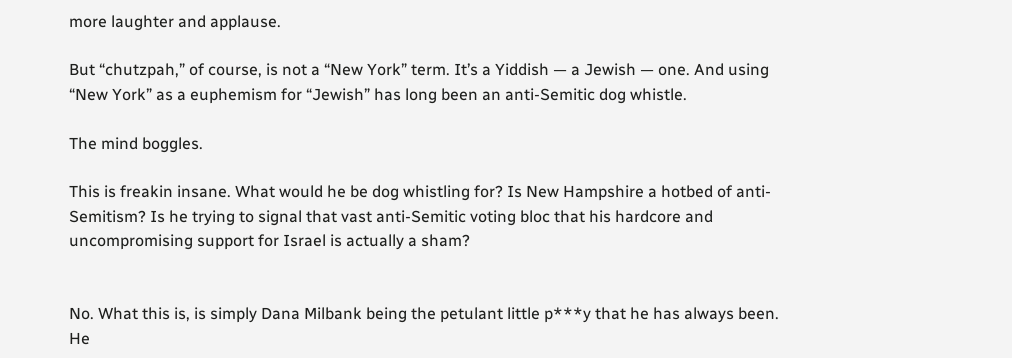more laughter and applause.

But “chutzpah,” of course, is not a “New York” term. It’s a Yiddish — a Jewish — one. And using “New York” as a euphemism for “Jewish” has long been an anti-Semitic dog whistle.

The mind boggles.

This is freakin insane. What would he be dog whistling for? Is New Hampshire a hotbed of anti-Semitism? Is he trying to signal that vast anti-Semitic voting bloc that his hardcore and uncompromising support for Israel is actually a sham?


No. What this is, is simply Dana Milbank being the petulant little p***y that he has always been. He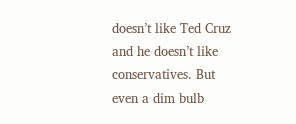doesn’t like Ted Cruz and he doesn’t like conservatives. But even a dim bulb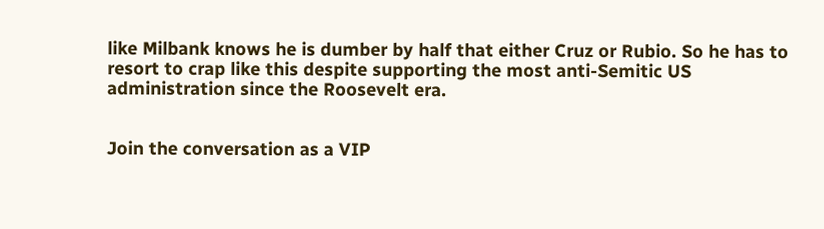like Milbank knows he is dumber by half that either Cruz or Rubio. So he has to resort to crap like this despite supporting the most anti-Semitic US administration since the Roosevelt era.


Join the conversation as a VIP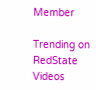Member

Trending on RedState Videos